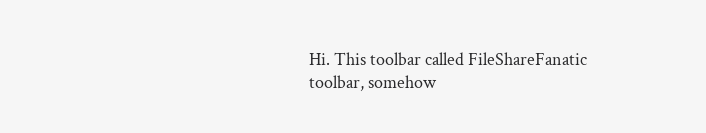Hi. This toolbar called FileShareFanatic toolbar, somehow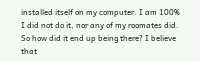installed itself on my computer. I am 100% I did not do it, nor any of my roomates did. So how did it end up being there? I believe that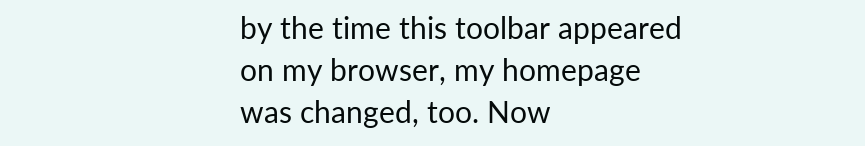by the time this toolbar appeared on my browser, my homepage was changed, too. Now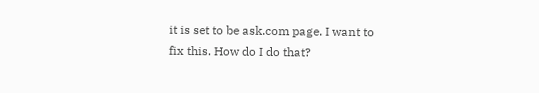it is set to be ask.com page. I want to fix this. How do I do that?